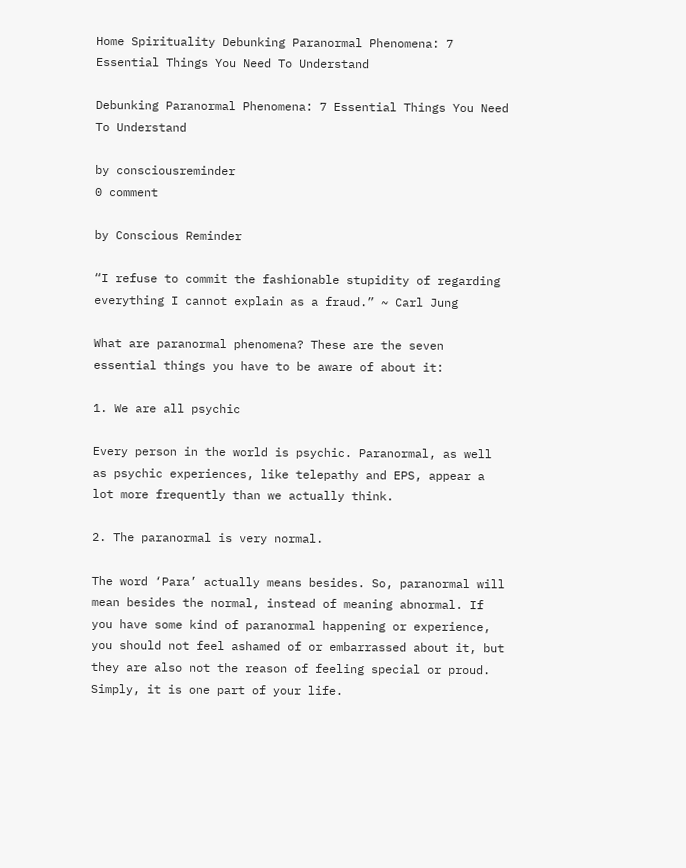Home Spirituality Debunking Paranormal Phenomena: 7 Essential Things You Need To Understand

Debunking Paranormal Phenomena: 7 Essential Things You Need To Understand

by consciousreminder
0 comment

by Conscious Reminder

“I refuse to commit the fashionable stupidity of regarding everything I cannot explain as a fraud.” ~ Carl Jung

What are paranormal phenomena? These are the seven essential things you have to be aware of about it:

1. We are all psychic

Every person in the world is psychic. Paranormal, as well as psychic experiences, like telepathy and EPS, appear a lot more frequently than we actually think.

2. The paranormal is very normal.

The word ‘Para’ actually means besides. So, paranormal will mean besides the normal, instead of meaning abnormal. If you have some kind of paranormal happening or experience, you should not feel ashamed of or embarrassed about it, but they are also not the reason of feeling special or proud. Simply, it is one part of your life.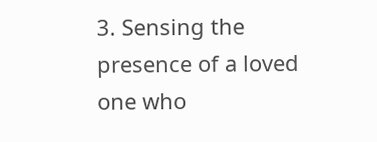3. Sensing the presence of a loved one who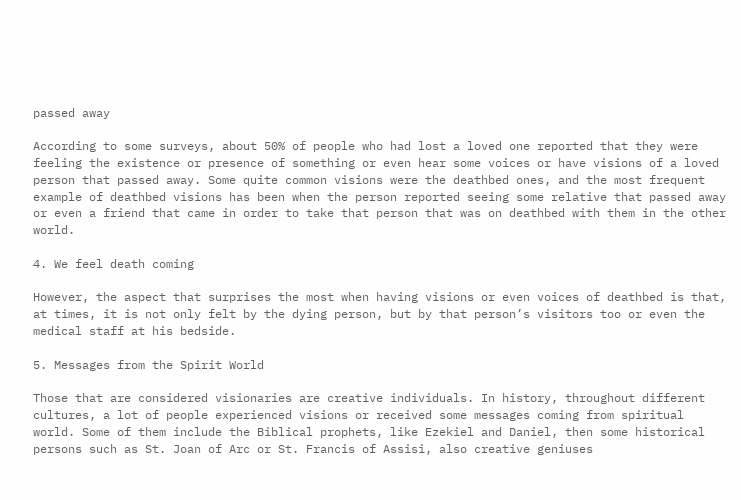passed away

According to some surveys, about 50% of people who had lost a loved one reported that they were feeling the existence or presence of something or even hear some voices or have visions of a loved person that passed away. Some quite common visions were the deathbed ones, and the most frequent example of deathbed visions has been when the person reported seeing some relative that passed away or even a friend that came in order to take that person that was on deathbed with them in the other world.

4. We feel death coming

However, the aspect that surprises the most when having visions or even voices of deathbed is that, at times, it is not only felt by the dying person, but by that person’s visitors too or even the medical staff at his bedside.

5. Messages from the Spirit World

Those that are considered visionaries are creative individuals. In history, throughout different cultures, a lot of people experienced visions or received some messages coming from spiritual world. Some of them include the Biblical prophets, like Ezekiel and Daniel, then some historical persons such as St. Joan of Arc or St. Francis of Assisi, also creative geniuses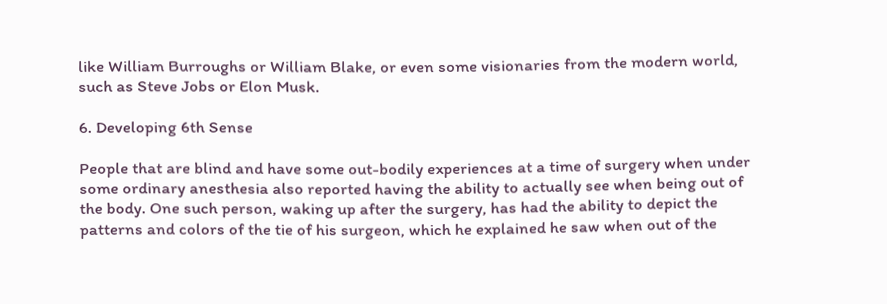like William Burroughs or William Blake, or even some visionaries from the modern world, such as Steve Jobs or Elon Musk.

6. Developing 6th Sense

People that are blind and have some out-bodily experiences at a time of surgery when under some ordinary anesthesia also reported having the ability to actually see when being out of the body. One such person, waking up after the surgery, has had the ability to depict the patterns and colors of the tie of his surgeon, which he explained he saw when out of the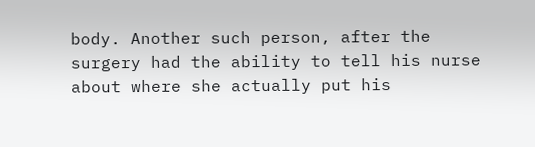body. Another such person, after the surgery had the ability to tell his nurse about where she actually put his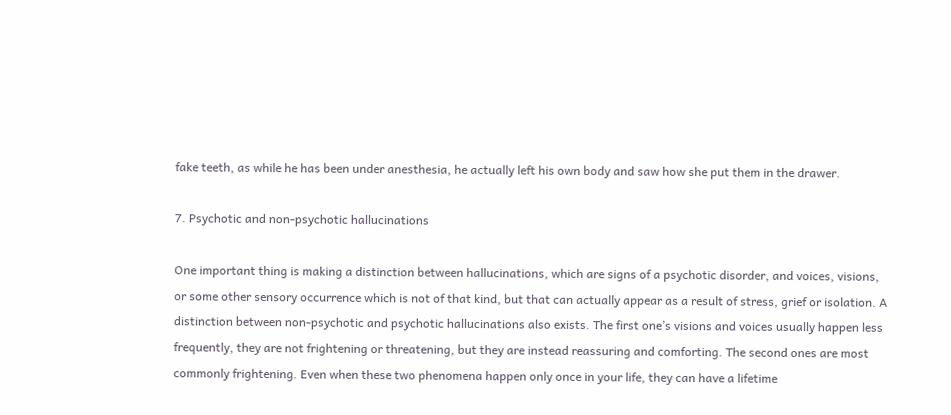fake teeth, as while he has been under anesthesia, he actually left his own body and saw how she put them in the drawer.

7. Psychotic and non-psychotic hallucinations

One important thing is making a distinction between hallucinations, which are signs of a psychotic disorder, and voices, visions, or some other sensory occurrence which is not of that kind, but that can actually appear as a result of stress, grief or isolation. A distinction between non-psychotic and psychotic hallucinations also exists. The first one’s visions and voices usually happen less frequently, they are not frightening or threatening, but they are instead reassuring and comforting. The second ones are most commonly frightening. Even when these two phenomena happen only once in your life, they can have a lifetime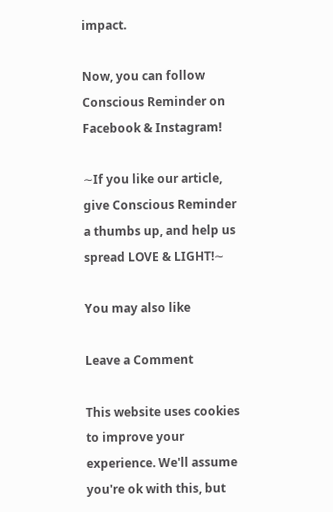impact.

Now, you can follow Conscious Reminder on Facebook & Instagram!

∼If you like our article, give Conscious Reminder a thumbs up, and help us spread LOVE & LIGHT!∼

You may also like

Leave a Comment

This website uses cookies to improve your experience. We'll assume you're ok with this, but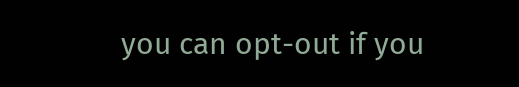you can opt-out if you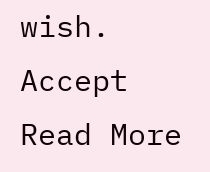wish. Accept Read More